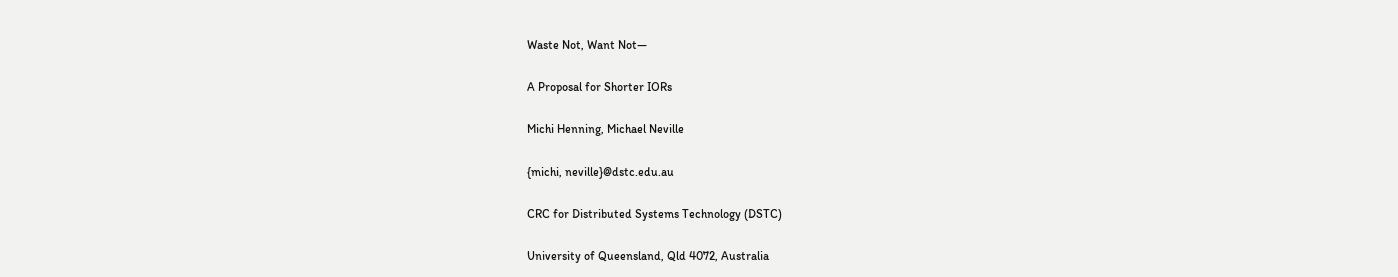Waste Not, Want Not—

A Proposal for Shorter IORs

Michi Henning, Michael Neville

{michi, neville}@dstc.edu.au

CRC for Distributed Systems Technology (DSTC)

University of Queensland, Qld 4072, Australia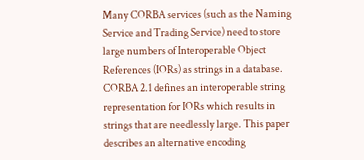Many CORBA services (such as the Naming Service and Trading Service) need to store large numbers of Interoperable Object References (IORs) as strings in a database. CORBA 2.1 defines an interoperable string representation for IORs which results in strings that are needlessly large. This paper describes an alternative encoding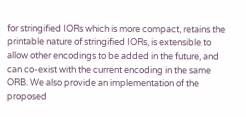for stringified IORs which is more compact, retains the printable nature of stringified IORs, is extensible to allow other encodings to be added in the future, and can co-exist with the current encoding in the same ORB. We also provide an implementation of the proposed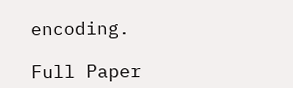encoding.

Full Paper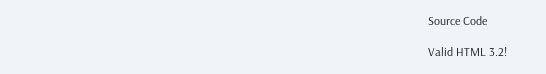Source Code

Valid HTML 3.2!